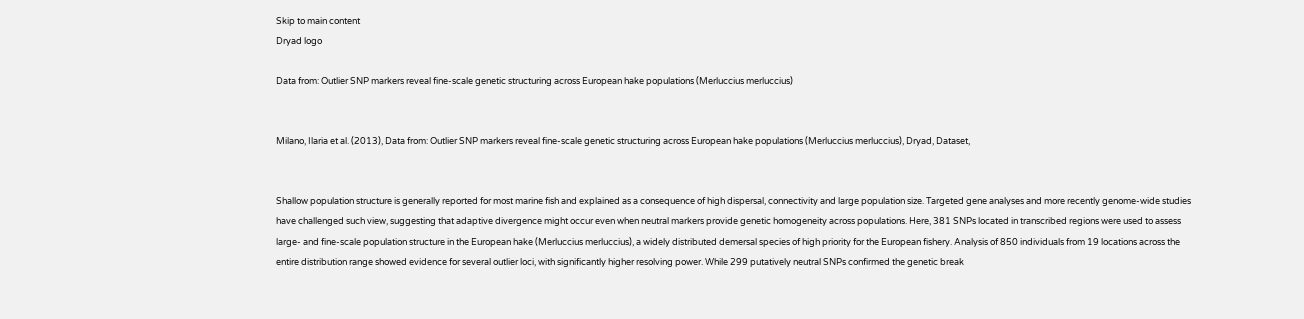Skip to main content
Dryad logo

Data from: Outlier SNP markers reveal fine-scale genetic structuring across European hake populations (Merluccius merluccius)


Milano, Ilaria et al. (2013), Data from: Outlier SNP markers reveal fine-scale genetic structuring across European hake populations (Merluccius merluccius), Dryad, Dataset,


Shallow population structure is generally reported for most marine fish and explained as a consequence of high dispersal, connectivity and large population size. Targeted gene analyses and more recently genome-wide studies have challenged such view, suggesting that adaptive divergence might occur even when neutral markers provide genetic homogeneity across populations. Here, 381 SNPs located in transcribed regions were used to assess large- and fine-scale population structure in the European hake (Merluccius merluccius), a widely distributed demersal species of high priority for the European fishery. Analysis of 850 individuals from 19 locations across the entire distribution range showed evidence for several outlier loci, with significantly higher resolving power. While 299 putatively neutral SNPs confirmed the genetic break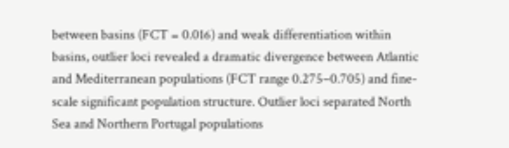between basins (FCT = 0.016) and weak differentiation within basins, outlier loci revealed a dramatic divergence between Atlantic and Mediterranean populations (FCT range 0.275–0.705) and fine-scale significant population structure. Outlier loci separated North Sea and Northern Portugal populations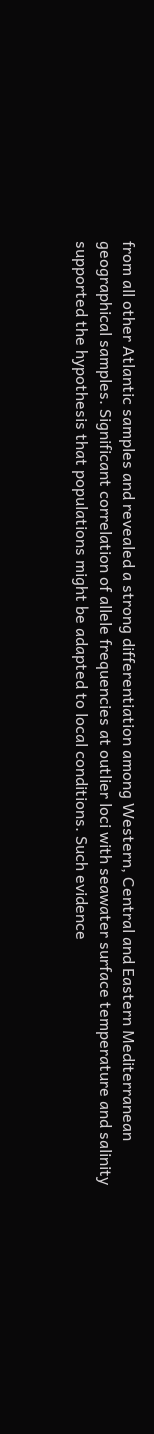from all other Atlantic samples and revealed a strong differentiation among Western, Central and Eastern Mediterranean geographical samples. Significant correlation of allele frequencies at outlier loci with seawater surface temperature and salinity supported the hypothesis that populations might be adapted to local conditions. Such evidence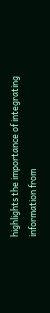highlights the importance of integrating information from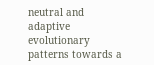neutral and adaptive evolutionary patterns towards a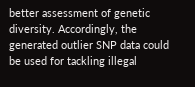better assessment of genetic diversity. Accordingly, the generated outlier SNP data could be used for tackling illegal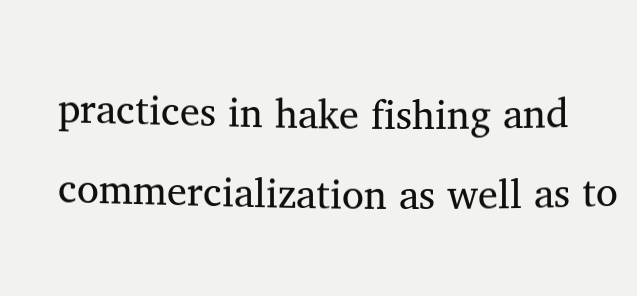practices in hake fishing and commercialization as well as to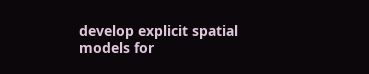develop explicit spatial models for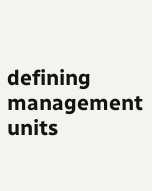defining management units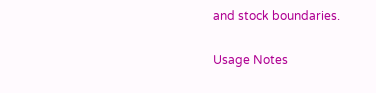and stock boundaries.

Usage Notes